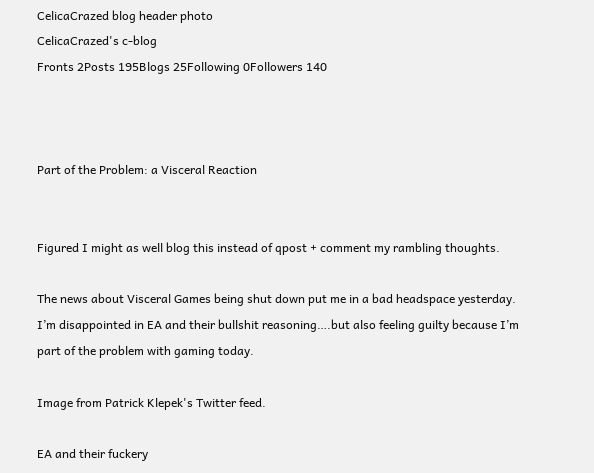CelicaCrazed blog header photo
CelicaCrazed's c-blog
Fronts 2Posts 195Blogs 25Following 0Followers 140



Part of the Problem: a Visceral Reaction


Figured I might as well blog this instead of qpost + comment my rambling thoughts.

The news about Visceral Games being shut down put me in a bad headspace yesterday. I’m disappointed in EA and their bullshit reasoning….but also feeling guilty because I’m part of the problem with gaming today.

Image from Patrick Klepek's Twitter feed.

EA and their fuckery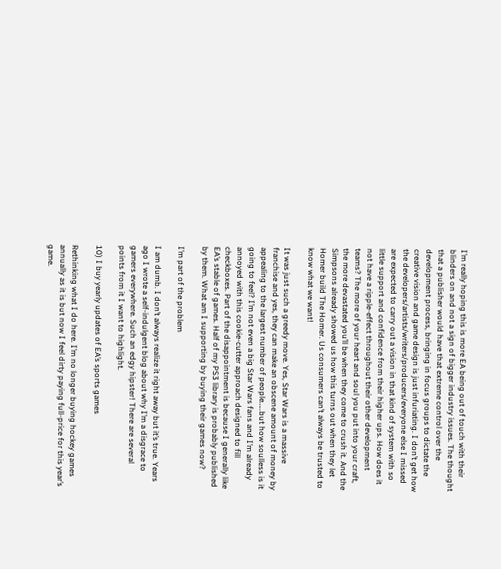I’m really hoping this is more EA being out of touch with their blinders on and not a sign of bigger industry issues. The thought that a publisher would have that extreme control over the development process, bringing in focus groups to dictate the creative vision and game design is just infuriating. I don’t get how the developers/artists/writers/producers/everyone else I missed are expected to carry out a vision in that kind of system with so little support and confidence from their higher ups. How does it not have a ripple-effect throughout their other development teams? The more of your heart and soul you put into your craft, the more devastated you’ll be when they come to crush it. And the Simpsons already showed us how this turns out when they let Homer build The Homer. Us consumers can’t always be trusted to know what we want!

It was just such a greedy move. Yes, Star Wars is a massive franchise and yes, they can make an obscene amount of money by appealing to the largest number of people…..but how soulless is it going to feel? I’m not even a big Star Wars fans and I’m already annoyed with this cookie-cutter approach designed to fill checkboxes. Part of the disappointment is because I generally like EA’s stable of games. Half of my PS3 library is probably published by them. What am I supporting by buying their games now?

I’m part of the problem

I am dumb. I don’t always realize it right away but it’s true. Years ago I wrote a self-indulgent blog about why I’m a disgrace to gamers everywhere. Such an edgy hipster! There are several points from it I want to highlight.

10) I buy yearly updates of EA’s sports games

Rethinking what I do here. I’m no longer buying hockey games annually as it is but now I feel dirty paying full-price for this year’s game.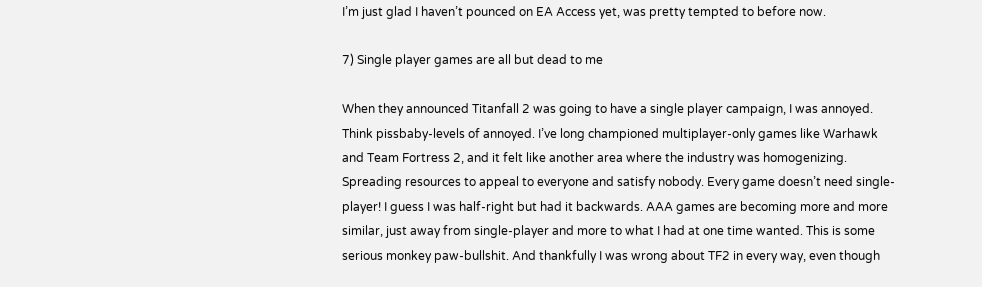I’m just glad I haven’t pounced on EA Access yet, was pretty tempted to before now.

7) Single player games are all but dead to me

When they announced Titanfall 2 was going to have a single player campaign, I was annoyed. Think pissbaby-levels of annoyed. I’ve long championed multiplayer-only games like Warhawk and Team Fortress 2, and it felt like another area where the industry was homogenizing. Spreading resources to appeal to everyone and satisfy nobody. Every game doesn’t need single-player! I guess I was half-right but had it backwards. AAA games are becoming more and more similar, just away from single-player and more to what I had at one time wanted. This is some serious monkey paw-bullshit. And thankfully I was wrong about TF2 in every way, even though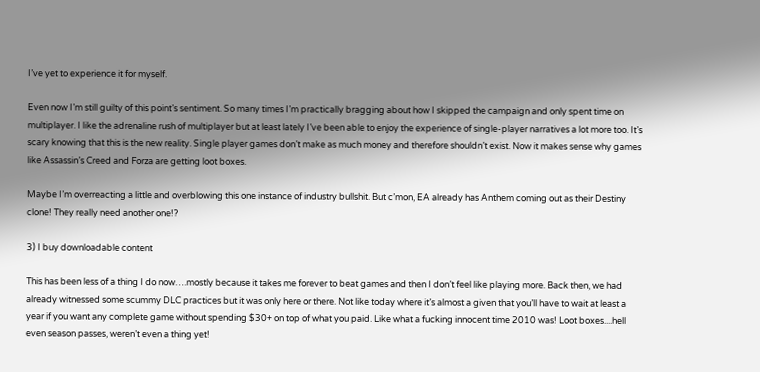I’ve yet to experience it for myself.

Even now I’m still guilty of this point’s sentiment. So many times I’m practically bragging about how I skipped the campaign and only spent time on multiplayer. I like the adrenaline rush of multiplayer but at least lately I’ve been able to enjoy the experience of single-player narratives a lot more too. It’s scary knowing that this is the new reality. Single player games don’t make as much money and therefore shouldn’t exist. Now it makes sense why games like Assassin’s Creed and Forza are getting loot boxes.

Maybe I’m overreacting a little and overblowing this one instance of industry bullshit. But c’mon, EA already has Anthem coming out as their Destiny clone! They really need another one!?

3) I buy downloadable content

This has been less of a thing I do now….mostly because it takes me forever to beat games and then I don’t feel like playing more. Back then, we had already witnessed some scummy DLC practices but it was only here or there. Not like today where it’s almost a given that you’ll have to wait at least a year if you want any complete game without spending $30+ on top of what you paid. Like what a fucking innocent time 2010 was! Loot boxes....hell even season passes, weren’t even a thing yet!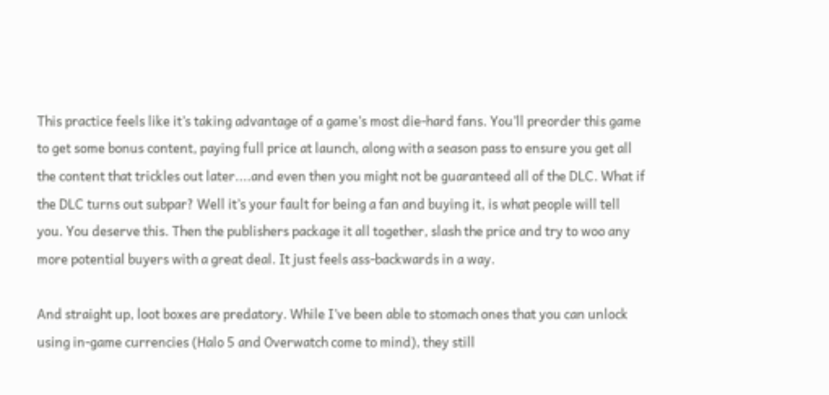This practice feels like it’s taking advantage of a game’s most die-hard fans. You’ll preorder this game to get some bonus content, paying full price at launch, along with a season pass to ensure you get all the content that trickles out later....and even then you might not be guaranteed all of the DLC. What if the DLC turns out subpar? Well it’s your fault for being a fan and buying it, is what people will tell you. You deserve this. Then the publishers package it all together, slash the price and try to woo any more potential buyers with a great deal. It just feels ass-backwards in a way.

And straight up, loot boxes are predatory. While I’ve been able to stomach ones that you can unlock using in-game currencies (Halo 5 and Overwatch come to mind), they still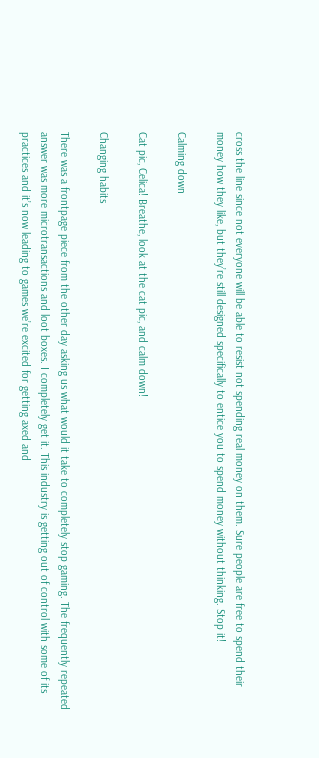cross the line since not everyone will be able to resist not spending real money on them. Sure people are free to spend their money how they like, but they’re still designed specifically to entice you to spend money without thinking. Stop it!

Calming down

Cat pic, Celica! Breathe, look at the cat pic, and calm down!

Changing habits

There was a frontpage piece from the other day asking us what would it take to completely stop gaming. The frequently repeated answer was more microtransactions and loot boxes. I completely get it. This industry is getting out of control with some of its practices and it’s now leading to games we’re excited for getting axed and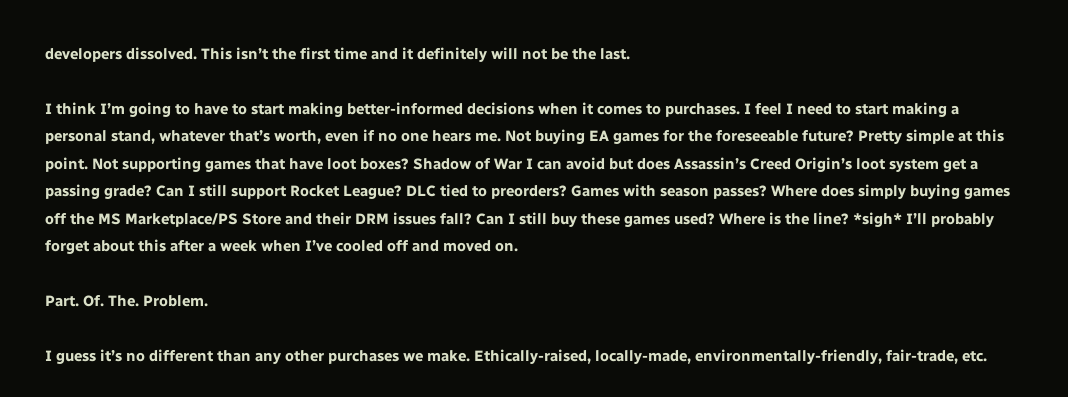developers dissolved. This isn’t the first time and it definitely will not be the last.

I think I’m going to have to start making better-informed decisions when it comes to purchases. I feel I need to start making a personal stand, whatever that’s worth, even if no one hears me. Not buying EA games for the foreseeable future? Pretty simple at this point. Not supporting games that have loot boxes? Shadow of War I can avoid but does Assassin’s Creed Origin’s loot system get a passing grade? Can I still support Rocket League? DLC tied to preorders? Games with season passes? Where does simply buying games off the MS Marketplace/PS Store and their DRM issues fall? Can I still buy these games used? Where is the line? *sigh* I’ll probably forget about this after a week when I’ve cooled off and moved on.

Part. Of. The. Problem.

I guess it’s no different than any other purchases we make. Ethically-raised, locally-made, environmentally-friendly, fair-trade, etc.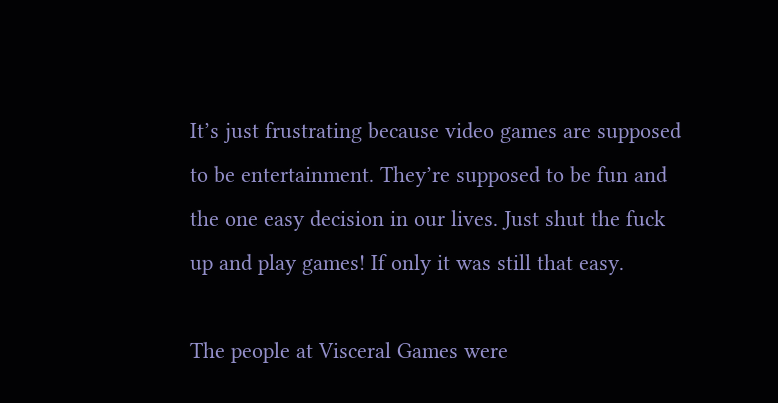It’s just frustrating because video games are supposed to be entertainment. They’re supposed to be fun and the one easy decision in our lives. Just shut the fuck up and play games! If only it was still that easy.

The people at Visceral Games were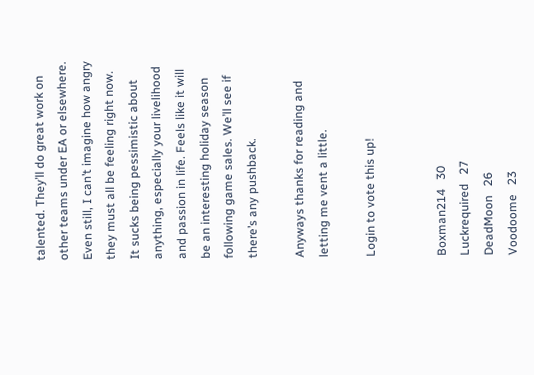talented. They’ll do great work on other teams under EA or elsewhere. Even still, I can’t imagine how angry they must all be feeling right now. It sucks being pessimistic about anything, especially your livelihood and passion in life. Feels like it will be an interesting holiday season following game sales. We’ll see if there’s any pushback.

Anyways thanks for reading and letting me vent a little.

Login to vote this up!


Boxman214   30
Luckrequired   27
DeadMoon   26
Voodoome   23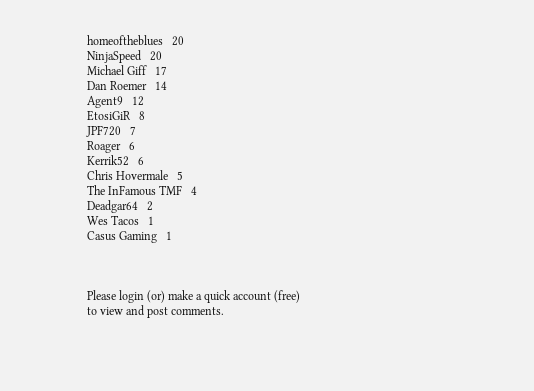homeoftheblues   20
NinjaSpeed   20
Michael Giff   17
Dan Roemer   14
Agent9   12
EtosiGiR   8
JPF720   7
Roager   6
Kerrik52   6
Chris Hovermale   5
The InFamous TMF   4
Deadgar64   2
Wes Tacos   1
Casus Gaming   1



Please login (or) make a quick account (free)
to view and post comments.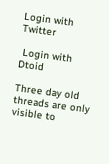Login with Twitter

 Login with Dtoid

Three day old threads are only visible to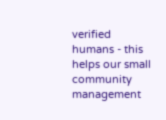verified humans - this helps our small community management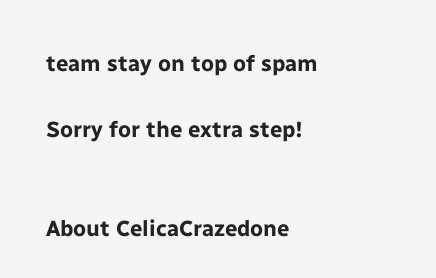team stay on top of spam

Sorry for the extra step!


About CelicaCrazedone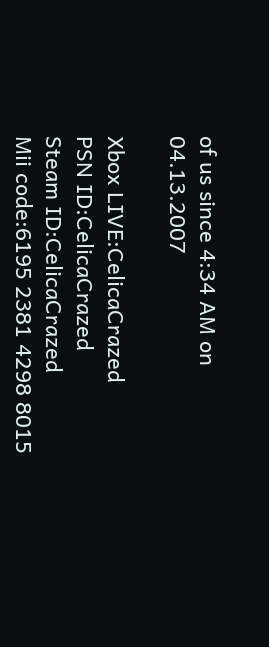of us since 4:34 AM on 04.13.2007

Xbox LIVE:CelicaCrazed
PSN ID:CelicaCrazed
Steam ID:CelicaCrazed
Mii code:6195 2381 4298 8015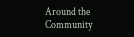Around the Community